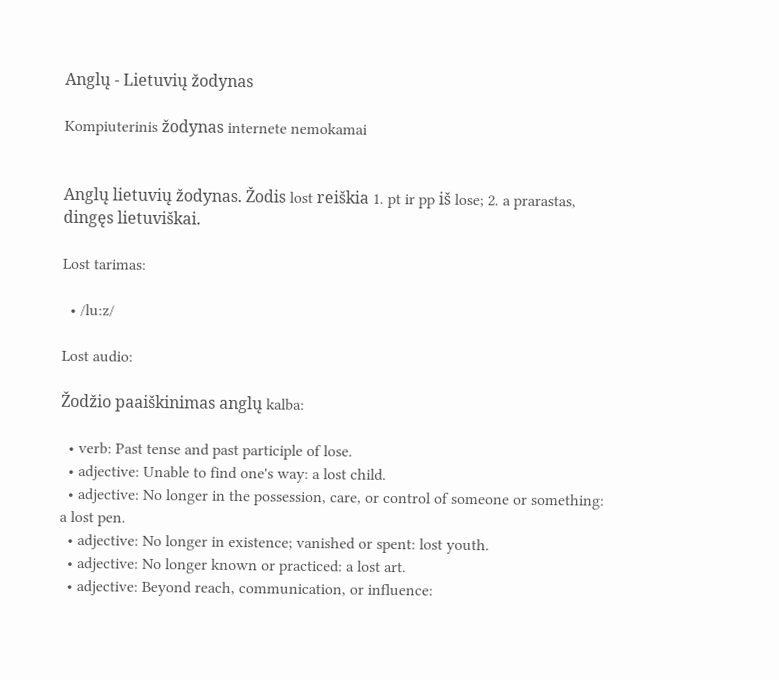Anglų - Lietuvių žodynas

Kompiuterinis žodynas internete nemokamai


Anglų lietuvių žodynas. Žodis lost reiškia 1. pt ir pp iš lose; 2. a prarastas, dingęs lietuviškai.

Lost tarimas:

  • /lu:z/

Lost audio:

Žodžio paaiškinimas anglų kalba:

  • verb: Past tense and past participle of lose.
  • adjective: Unable to find one's way: a lost child.
  • adjective: No longer in the possession, care, or control of someone or something: a lost pen.
  • adjective: No longer in existence; vanished or spent: lost youth.
  • adjective: No longer known or practiced: a lost art.
  • adjective: Beyond reach, communication, or influence: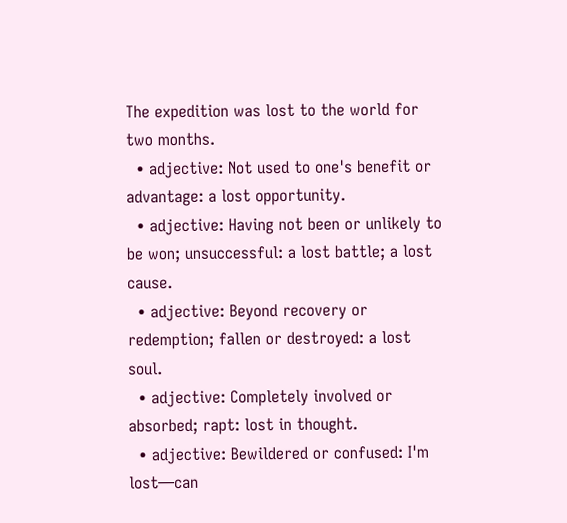The expedition was lost to the world for two months.
  • adjective: Not used to one's benefit or advantage: a lost opportunity.
  • adjective: Having not been or unlikely to be won; unsuccessful: a lost battle; a lost cause.
  • adjective: Beyond recovery or redemption; fallen or destroyed: a lost soul.
  • adjective: Completely involved or absorbed; rapt: lost in thought.
  • adjective: Bewildered or confused: I'm lost—can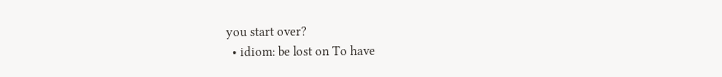you start over?
  • idiom: be lost on To have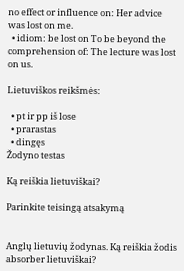no effect or influence on: Her advice was lost on me.
  • idiom: be lost on To be beyond the comprehension of: The lecture was lost on us.

Lietuviškos reikšmės:

  • pt ir pp iš lose
  • prarastas
  • dingęs
Žodyno testas

Ką reiškia lietuviškai?

Parinkite teisingą atsakymą


Anglų lietuvių žodynas. Ką reiškia žodis absorber lietuviškai?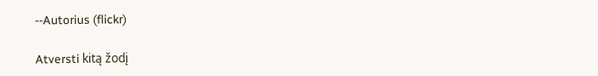--Autorius (flickr)

Atversti kitą žodį